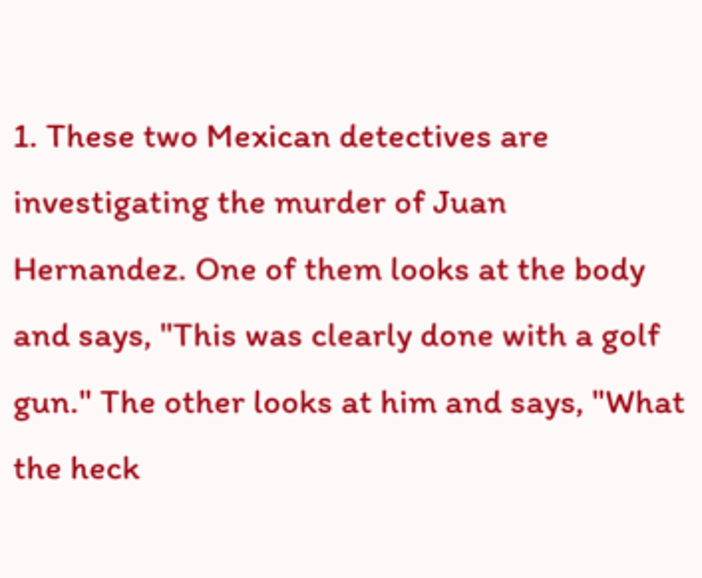1. These two Mexican detectives are investigating the murder of Juan Hernandez. One of them looks at the body and says, "This was clearly done with a golf gun." The other looks at him and says, "What the heck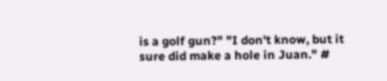is a golf gun?" "I don't know, but it sure did make a hole in Juan." #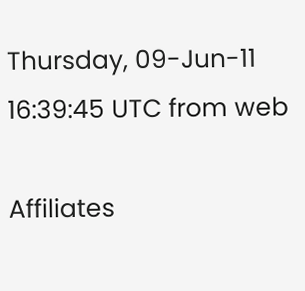Thursday, 09-Jun-11 16:39:45 UTC from web

Affiliates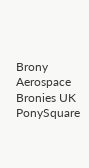Brony Aerospace Bronies UK PonySquare